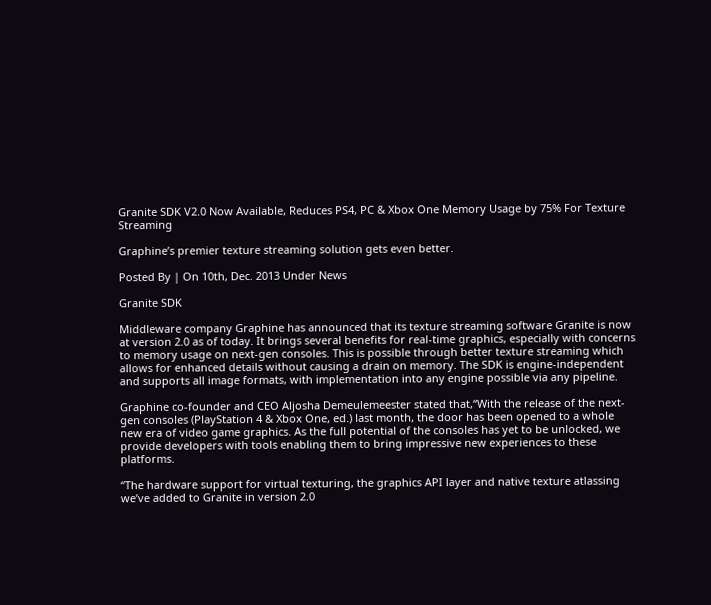Granite SDK V2.0 Now Available, Reduces PS4, PC & Xbox One Memory Usage by 75% For Texture Streaming

Graphine’s premier texture streaming solution gets even better.

Posted By | On 10th, Dec. 2013 Under News

Granite SDK

Middleware company Graphine has announced that its texture streaming software Granite is now at version 2.0 as of today. It brings several benefits for real-time graphics, especially with concerns to memory usage on next-gen consoles. This is possible through better texture streaming which allows for enhanced details without causing a drain on memory. The SDK is engine-independent and supports all image formats, with implementation into any engine possible via any pipeline.

Graphine co-founder and CEO Aljosha Demeulemeester stated that,“With the release of the next-gen consoles (PlayStation 4 & Xbox One, ed.) last month, the door has been opened to a whole new era of video game graphics. As the full potential of the consoles has yet to be unlocked, we provide developers with tools enabling them to bring impressive new experiences to these platforms.

“The hardware support for virtual texturing, the graphics API layer and native texture atlassing we’ve added to Granite in version 2.0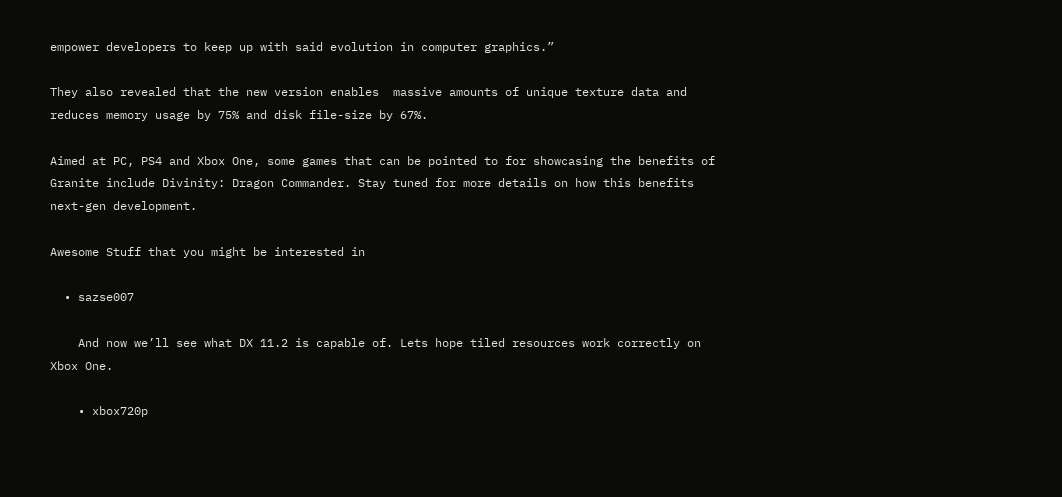empower developers to keep up with said evolution in computer graphics.”

They also revealed that the new version enables  massive amounts of unique texture data and reduces memory usage by 75% and disk file-size by 67%.

Aimed at PC, PS4 and Xbox One, some games that can be pointed to for showcasing the benefits of Granite include Divinity: Dragon Commander. Stay tuned for more details on how this benefits next-gen development.

Awesome Stuff that you might be interested in

  • sazse007

    And now we’ll see what DX 11.2 is capable of. Lets hope tiled resources work correctly on Xbox One.

    • xbox720p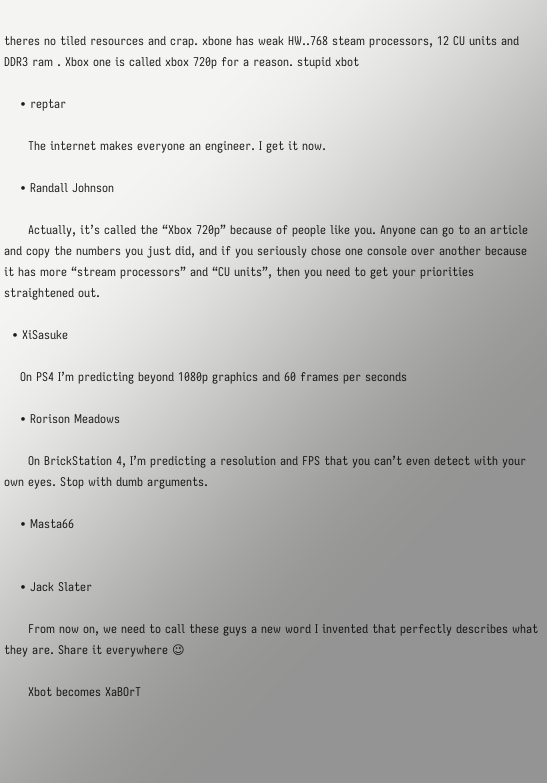theres no tiled resources and crap. xbone has weak HW..768 steam processors, 12 CU units and DDR3 ram . Xbox one is called xbox 720p for a reason. stupid xbot

    • reptar

      The internet makes everyone an engineer. I get it now.

    • Randall Johnson

      Actually, it’s called the “Xbox 720p” because of people like you. Anyone can go to an article and copy the numbers you just did, and if you seriously chose one console over another because it has more “stream processors” and “CU units”, then you need to get your priorities straightened out.

  • XiSasuke

    On PS4 I’m predicting beyond 1080p graphics and 60 frames per seconds

    • Rorison Meadows

      On BrickStation 4, I’m predicting a resolution and FPS that you can’t even detect with your own eyes. Stop with dumb arguments.

    • Masta66


    • Jack Slater

      From now on, we need to call these guys a new word I invented that perfectly describes what they are. Share it everywhere 😉

      Xbot becomes XaBOrT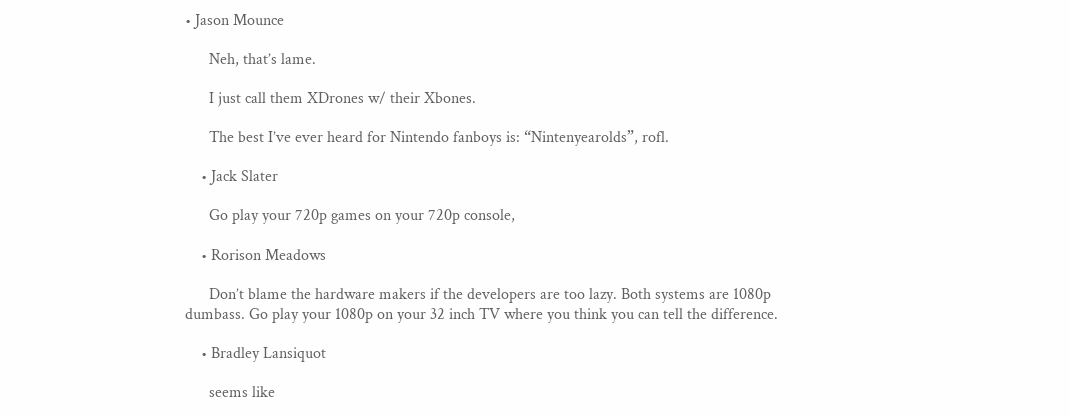• Jason Mounce

      Neh, that’s lame.

      I just call them XDrones w/ their Xbones.

      The best I’ve ever heard for Nintendo fanboys is: “Nintenyearolds”, rofl.

    • Jack Slater

      Go play your 720p games on your 720p console,

    • Rorison Meadows

      Don’t blame the hardware makers if the developers are too lazy. Both systems are 1080p dumbass. Go play your 1080p on your 32 inch TV where you think you can tell the difference.

    • Bradley Lansiquot

      seems like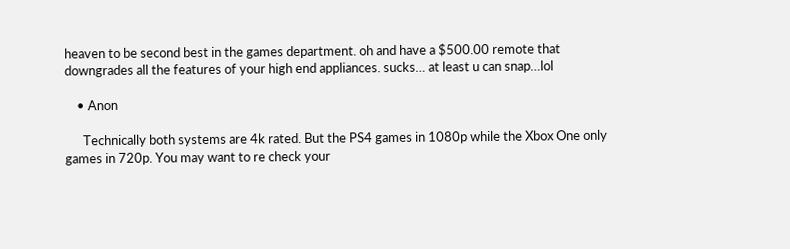heaven to be second best in the games department. oh and have a $500.00 remote that downgrades all the features of your high end appliances. sucks… at least u can snap…lol

    • Anon

      Technically both systems are 4k rated. But the PS4 games in 1080p while the Xbox One only games in 720p. You may want to re check your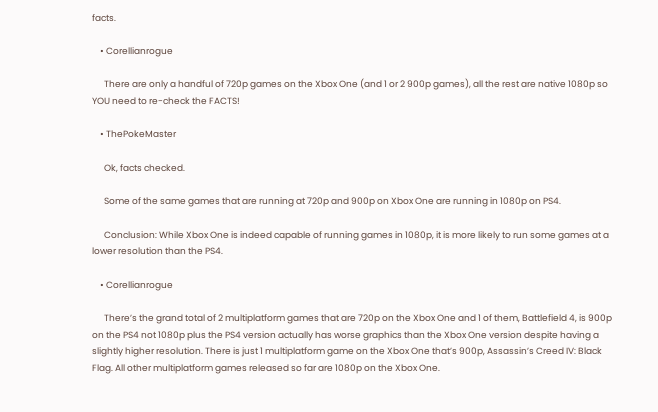facts.

    • Corellianrogue

      There are only a handful of 720p games on the Xbox One (and 1 or 2 900p games), all the rest are native 1080p so YOU need to re-check the FACTS!

    • ThePokeMaster

      Ok, facts checked.

      Some of the same games that are running at 720p and 900p on Xbox One are running in 1080p on PS4.

      Conclusion: While Xbox One is indeed capable of running games in 1080p, it is more likely to run some games at a lower resolution than the PS4.

    • Corellianrogue

      There’s the grand total of 2 multiplatform games that are 720p on the Xbox One and 1 of them, Battlefield 4, is 900p on the PS4 not 1080p plus the PS4 version actually has worse graphics than the Xbox One version despite having a slightly higher resolution. There is just 1 multiplatform game on the Xbox One that’s 900p, Assassin’s Creed IV: Black Flag. All other multiplatform games released so far are 1080p on the Xbox One.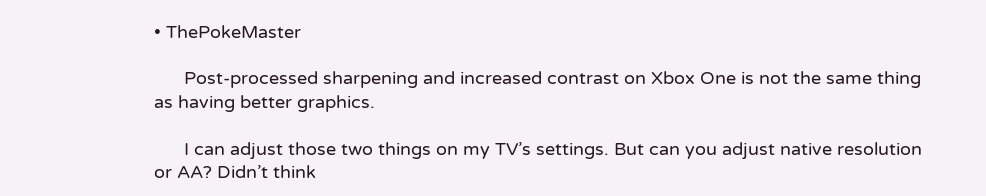• ThePokeMaster

      Post-processed sharpening and increased contrast on Xbox One is not the same thing as having better graphics.

      I can adjust those two things on my TV’s settings. But can you adjust native resolution or AA? Didn’t think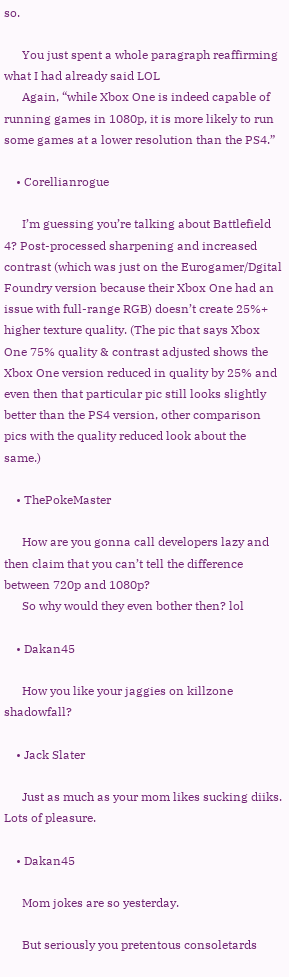so.

      You just spent a whole paragraph reaffirming what I had already said LOL
      Again, “while Xbox One is indeed capable of running games in 1080p, it is more likely to run some games at a lower resolution than the PS4.”

    • Corellianrogue

      I’m guessing you’re talking about Battlefield 4? Post-processed sharpening and increased contrast (which was just on the Eurogamer/Dgital Foundry version because their Xbox One had an issue with full-range RGB) doesn’t create 25%+ higher texture quality. (The pic that says Xbox One 75% quality & contrast adjusted shows the Xbox One version reduced in quality by 25% and even then that particular pic still looks slightly better than the PS4 version, other comparison pics with the quality reduced look about the same.)

    • ThePokeMaster

      How are you gonna call developers lazy and then claim that you can’t tell the difference between 720p and 1080p?
      So why would they even bother then? lol

    • Dakan45

      How you like your jaggies on killzone shadowfall?

    • Jack Slater

      Just as much as your mom likes sucking diiks. Lots of pleasure.

    • Dakan45

      Mom jokes are so yesterday.

      But seriously you pretentous consoletards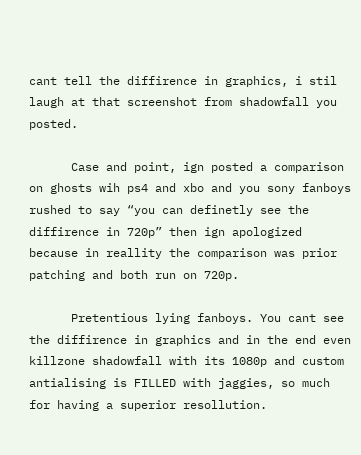cant tell the diffirence in graphics, i stil laugh at that screenshot from shadowfall you posted.

      Case and point, ign posted a comparison on ghosts wih ps4 and xbo and you sony fanboys rushed to say “you can definetly see the diffirence in 720p” then ign apologized because in reallity the comparison was prior patching and both run on 720p.

      Pretentious lying fanboys. You cant see the diffirence in graphics and in the end even killzone shadowfall with its 1080p and custom antialising is FILLED with jaggies, so much for having a superior resollution.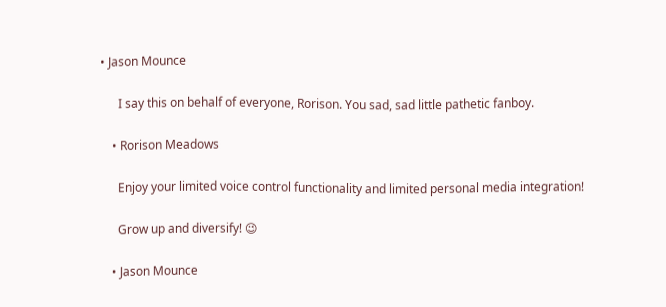• Jason Mounce

      I say this on behalf of everyone, Rorison. You sad, sad little pathetic fanboy.

    • Rorison Meadows

      Enjoy your limited voice control functionality and limited personal media integration!

      Grow up and diversify! 😉

    • Jason Mounce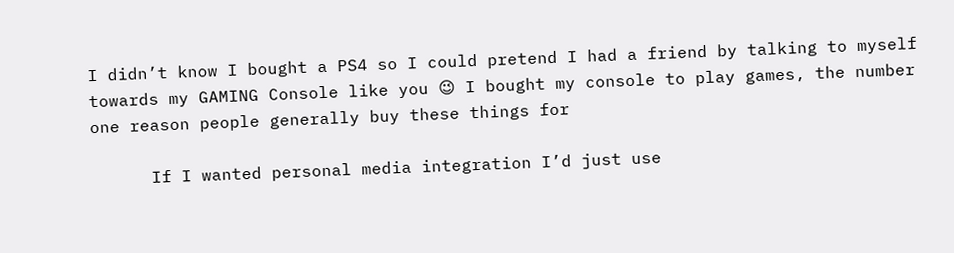I didn’t know I bought a PS4 so I could pretend I had a friend by talking to myself towards my GAMING Console like you 😉 I bought my console to play games, the number one reason people generally buy these things for

      If I wanted personal media integration I’d just use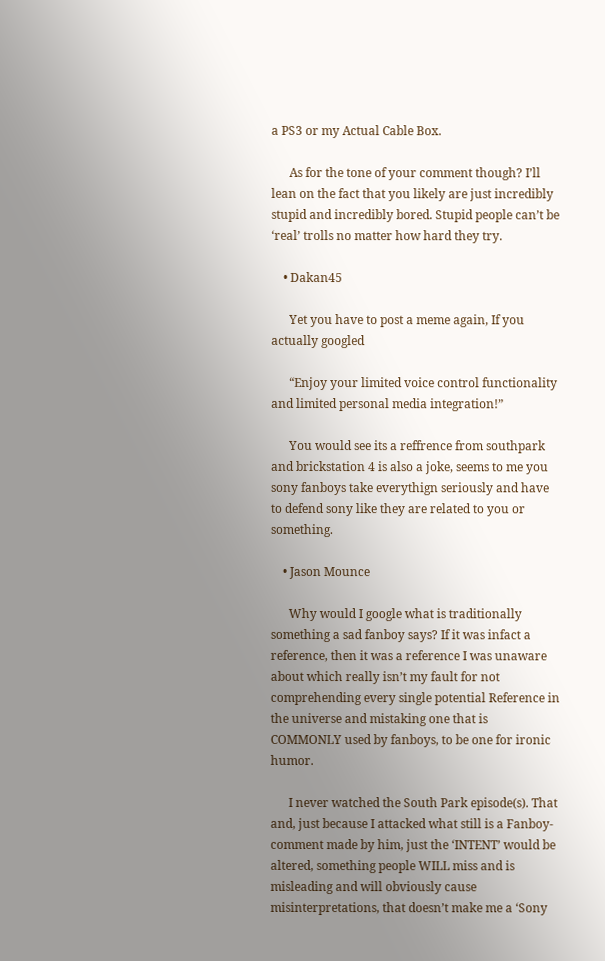a PS3 or my Actual Cable Box.

      As for the tone of your comment though? I’ll lean on the fact that you likely are just incredibly stupid and incredibly bored. Stupid people can’t be ‘real’ trolls no matter how hard they try.

    • Dakan45

      Yet you have to post a meme again, If you actually googled

      “Enjoy your limited voice control functionality and limited personal media integration!”

      You would see its a reffrence from southpark and brickstation 4 is also a joke, seems to me you sony fanboys take everythign seriously and have to defend sony like they are related to you or something.

    • Jason Mounce

      Why would I google what is traditionally something a sad fanboy says? If it was infact a reference, then it was a reference I was unaware about which really isn’t my fault for not comprehending every single potential Reference in the universe and mistaking one that is COMMONLY used by fanboys, to be one for ironic humor.

      I never watched the South Park episode(s). That and, just because I attacked what still is a Fanboy-comment made by him, just the ‘INTENT’ would be altered, something people WILL miss and is misleading and will obviously cause misinterpretations, that doesn’t make me a ‘Sony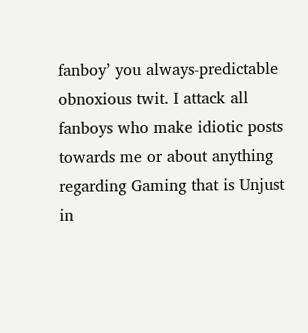fanboy’ you always-predictable obnoxious twit. I attack all fanboys who make idiotic posts towards me or about anything regarding Gaming that is Unjust in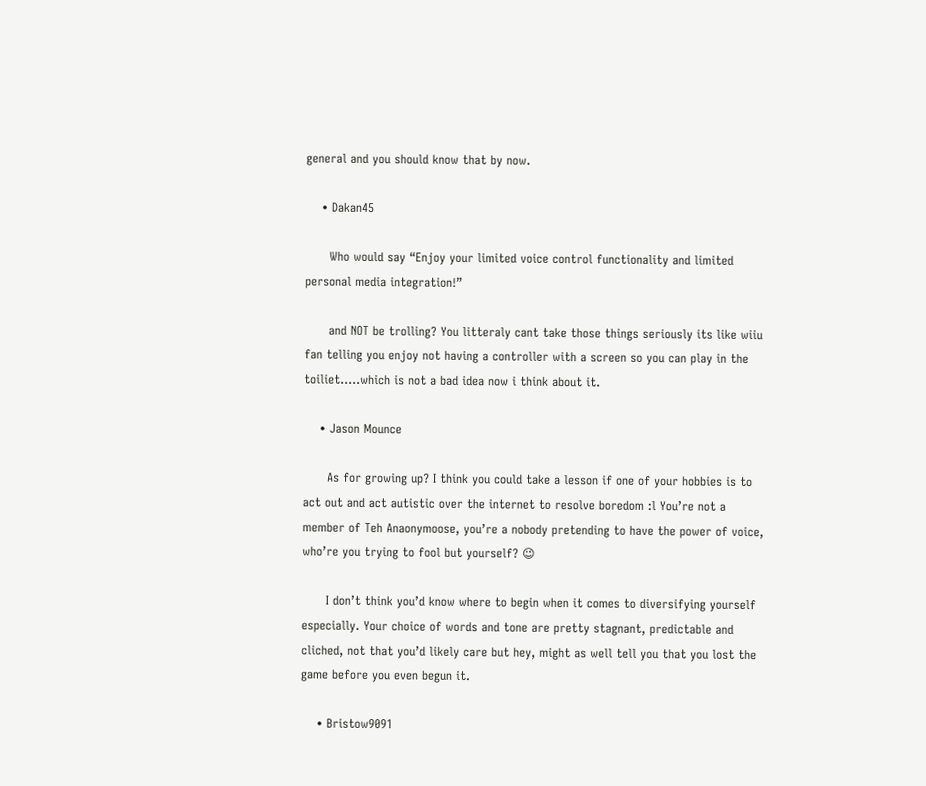general and you should know that by now.

    • Dakan45

      Who would say “Enjoy your limited voice control functionality and limited personal media integration!”

      and NOT be trolling? You litteraly cant take those things seriously its like wiiu fan telling you enjoy not having a controller with a screen so you can play in the toiliet…..which is not a bad idea now i think about it.

    • Jason Mounce

      As for growing up? I think you could take a lesson if one of your hobbies is to act out and act autistic over the internet to resolve boredom :l You’re not a member of Teh Anaonymoose, you’re a nobody pretending to have the power of voice, who’re you trying to fool but yourself? 😉

      I don’t think you’d know where to begin when it comes to diversifying yourself especially. Your choice of words and tone are pretty stagnant, predictable and cliched, not that you’d likely care but hey, might as well tell you that you lost the game before you even begun it.

    • Bristow9091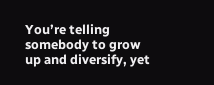You’re telling somebody to grow up and diversify, yet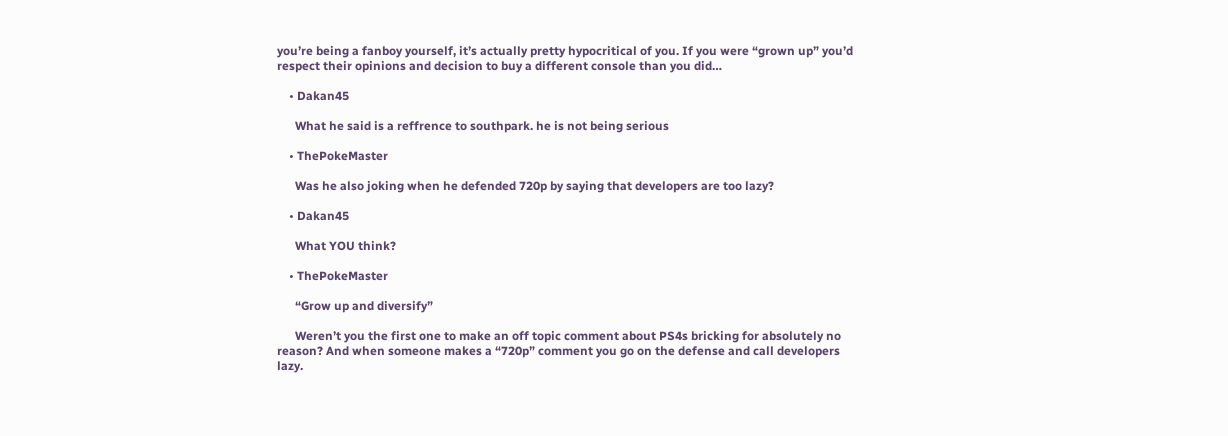you’re being a fanboy yourself, it’s actually pretty hypocritical of you. If you were “grown up” you’d respect their opinions and decision to buy a different console than you did…

    • Dakan45

      What he said is a reffrence to southpark. he is not being serious

    • ThePokeMaster

      Was he also joking when he defended 720p by saying that developers are too lazy?

    • Dakan45

      What YOU think?

    • ThePokeMaster

      “Grow up and diversify”

      Weren’t you the first one to make an off topic comment about PS4s bricking for absolutely no reason? And when someone makes a “720p” comment you go on the defense and call developers lazy.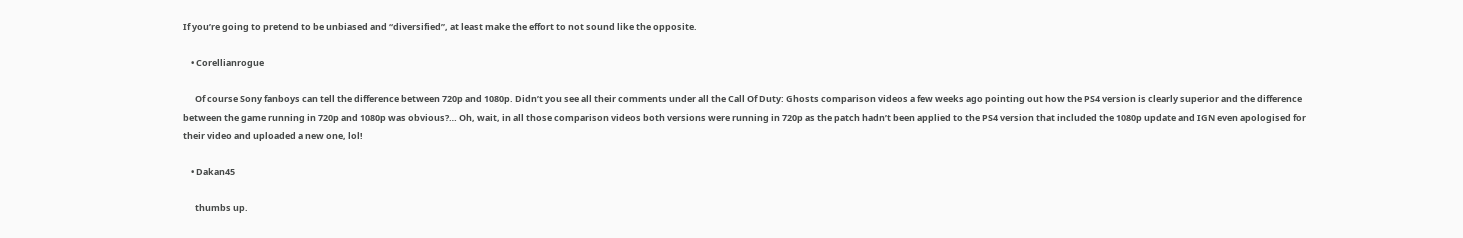If you’re going to pretend to be unbiased and “diversified”, at least make the effort to not sound like the opposite.

    • Corellianrogue

      Of course Sony fanboys can tell the difference between 720p and 1080p. Didn’t you see all their comments under all the Call Of Duty: Ghosts comparison videos a few weeks ago pointing out how the PS4 version is clearly superior and the difference between the game running in 720p and 1080p was obvious?… Oh, wait, in all those comparison videos both versions were running in 720p as the patch hadn’t been applied to the PS4 version that included the 1080p update and IGN even apologised for their video and uploaded a new one, lol!

    • Dakan45

      thumbs up.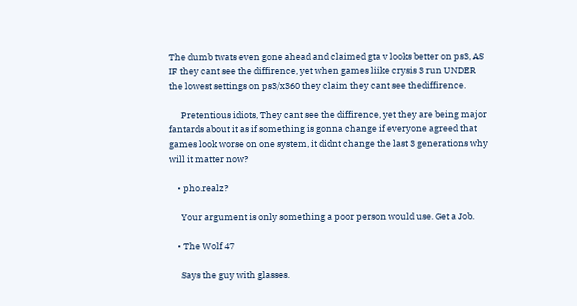The dumb twats even gone ahead and claimed gta v looks better on ps3, AS IF they cant see the diffirence, yet when games liike crysis 3 run UNDER the lowest settings on ps3/x360 they claim they cant see thediffirence.

      Pretentious idiots, They cant see the diffirence, yet they are being major fantards about it as if something is gonna change if everyone agreed that games look worse on one system, it didnt change the last 3 generations why will it matter now?

    • pho.realz?

      Your argument is only something a poor person would use. Get a Job.

    • The Wolf 47

      Says the guy with glasses.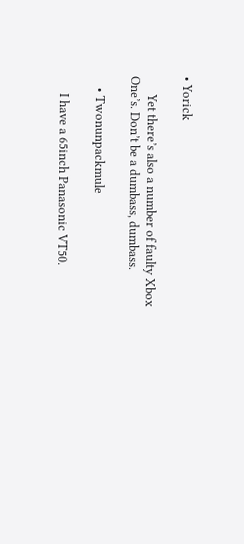• Yorick

      Yet there’s also a number of faulty Xbox One’s. Don’t be a dumbass, dumbass.

    • Twonunpackmule

      I have a 65inch Panasonic VT50.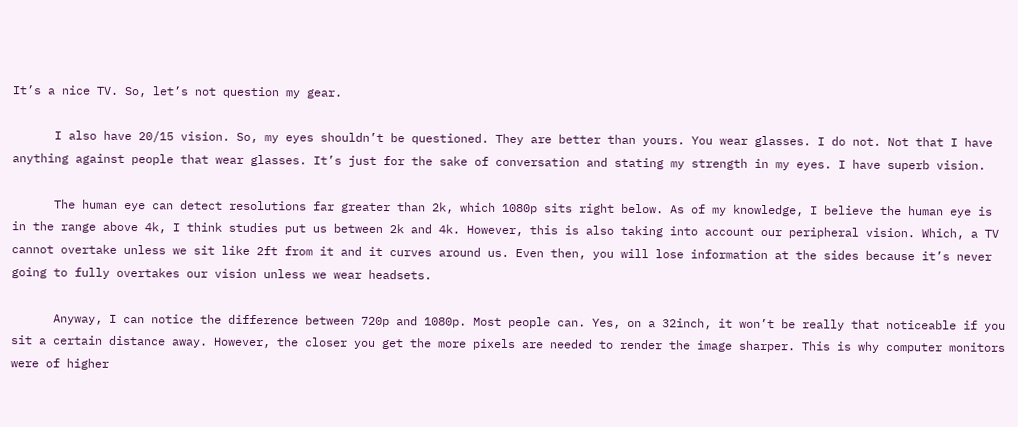It’s a nice TV. So, let’s not question my gear.

      I also have 20/15 vision. So, my eyes shouldn’t be questioned. They are better than yours. You wear glasses. I do not. Not that I have anything against people that wear glasses. It’s just for the sake of conversation and stating my strength in my eyes. I have superb vision.

      The human eye can detect resolutions far greater than 2k, which 1080p sits right below. As of my knowledge, I believe the human eye is in the range above 4k, I think studies put us between 2k and 4k. However, this is also taking into account our peripheral vision. Which, a TV cannot overtake unless we sit like 2ft from it and it curves around us. Even then, you will lose information at the sides because it’s never going to fully overtakes our vision unless we wear headsets.

      Anyway, I can notice the difference between 720p and 1080p. Most people can. Yes, on a 32inch, it won’t be really that noticeable if you sit a certain distance away. However, the closer you get the more pixels are needed to render the image sharper. This is why computer monitors were of higher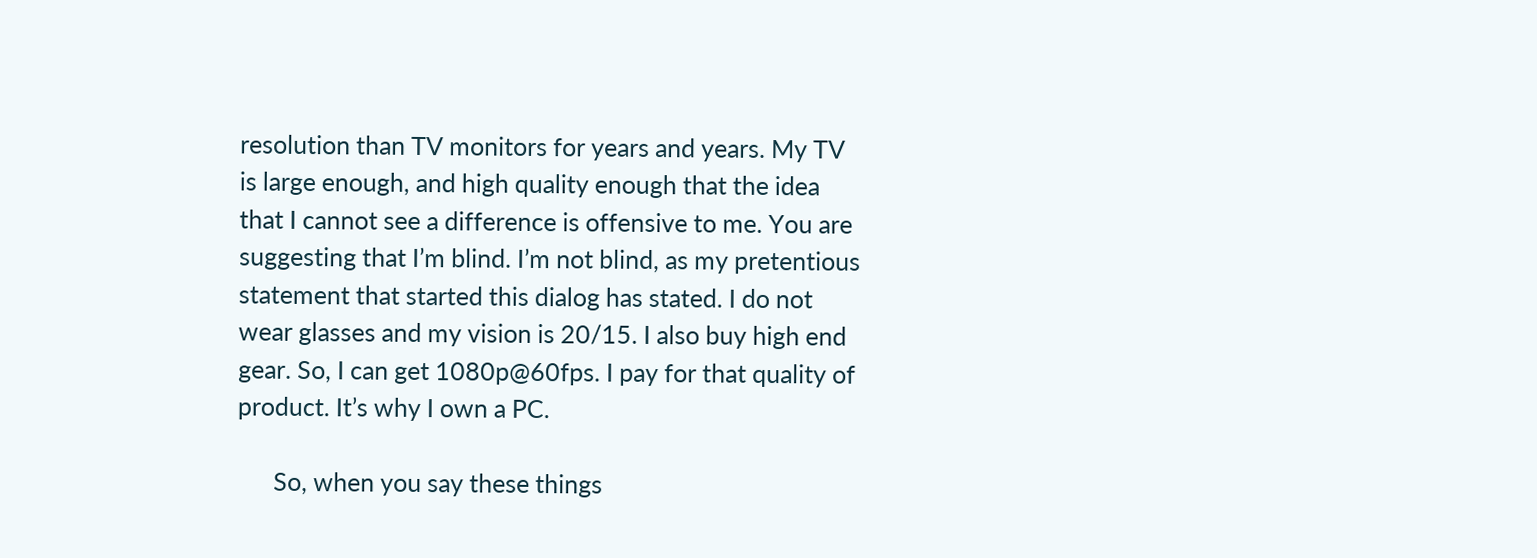resolution than TV monitors for years and years. My TV is large enough, and high quality enough that the idea that I cannot see a difference is offensive to me. You are suggesting that I’m blind. I’m not blind, as my pretentious statement that started this dialog has stated. I do not wear glasses and my vision is 20/15. I also buy high end gear. So, I can get 1080p@60fps. I pay for that quality of product. It’s why I own a PC.

      So, when you say these things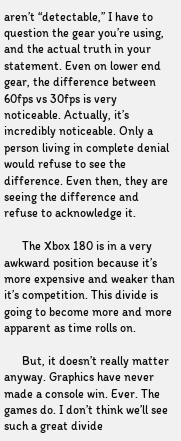aren’t “detectable,” I have to question the gear you’re using, and the actual truth in your statement. Even on lower end gear, the difference between 60fps vs 30fps is very noticeable. Actually, it’s incredibly noticeable. Only a person living in complete denial would refuse to see the difference. Even then, they are seeing the difference and refuse to acknowledge it.

      The Xbox 180 is in a very awkward position because it’s more expensive and weaker than it’s competition. This divide is going to become more and more apparent as time rolls on.

      But, it doesn’t really matter anyway. Graphics have never made a console win. Ever. The games do. I don’t think we’ll see such a great divide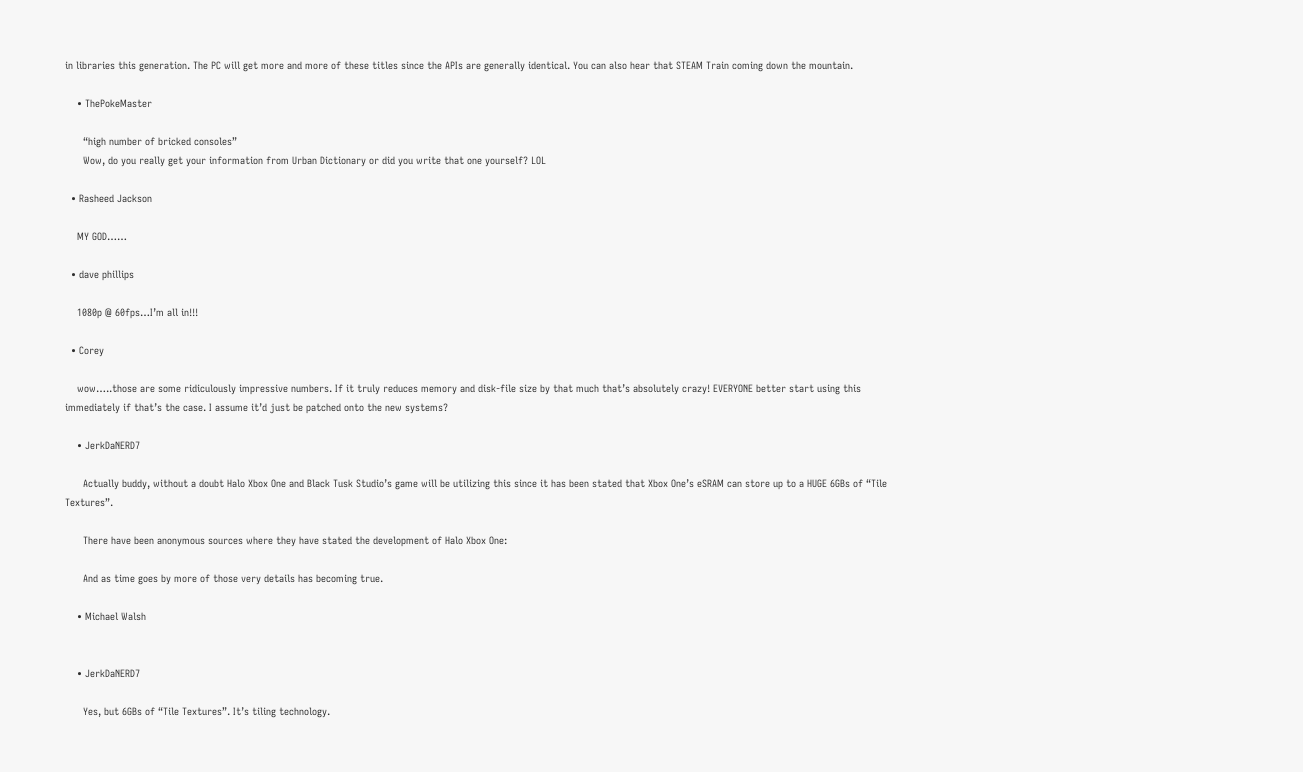in libraries this generation. The PC will get more and more of these titles since the APIs are generally identical. You can also hear that STEAM Train coming down the mountain.

    • ThePokeMaster

      “high number of bricked consoles”
      Wow, do you really get your information from Urban Dictionary or did you write that one yourself? LOL

  • Rasheed Jackson

    MY GOD……

  • dave phillips

    1080p @ 60fps…I’m all in!!!

  • Corey

    wow…..those are some ridiculously impressive numbers. If it truly reduces memory and disk-file size by that much that’s absolutely crazy! EVERYONE better start using this immediately if that’s the case. I assume it’d just be patched onto the new systems?

    • JerkDaNERD7

      Actually buddy, without a doubt Halo Xbox One and Black Tusk Studio’s game will be utilizing this since it has been stated that Xbox One’s eSRAM can store up to a HUGE 6GBs of “Tile Textures”.

      There have been anonymous sources where they have stated the development of Halo Xbox One:

      And as time goes by more of those very details has becoming true.

    • Michael Walsh


    • JerkDaNERD7

      Yes, but 6GBs of “Tile Textures”. It’s tiling technology.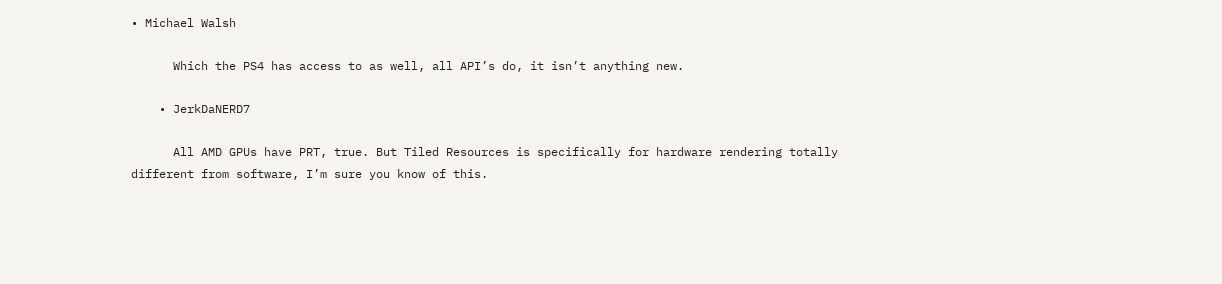• Michael Walsh

      Which the PS4 has access to as well, all API’s do, it isn’t anything new.

    • JerkDaNERD7

      All AMD GPUs have PRT, true. But Tiled Resources is specifically for hardware rendering totally different from software, I’m sure you know of this.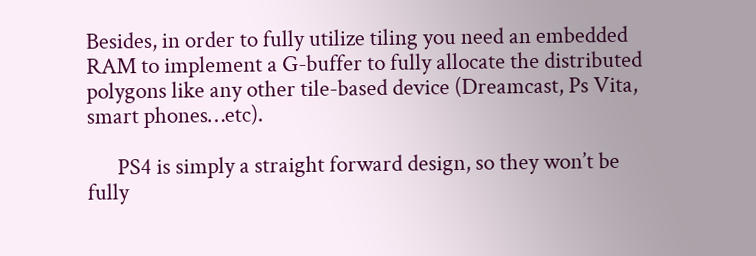Besides, in order to fully utilize tiling you need an embedded RAM to implement a G-buffer to fully allocate the distributed polygons like any other tile-based device (Dreamcast, Ps Vita, smart phones…etc).

      PS4 is simply a straight forward design, so they won’t be fully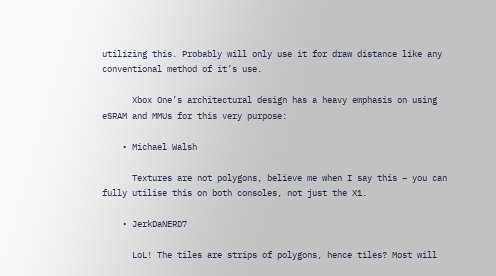utilizing this. Probably will only use it for draw distance like any conventional method of it’s use.

      Xbox One’s architectural design has a heavy emphasis on using eSRAM and MMUs for this very purpose:

    • Michael Walsh

      Textures are not polygons, believe me when I say this – you can fully utilise this on both consoles, not just the X1.

    • JerkDaNERD7

      LoL! The tiles are strips of polygons, hence tiles? Most will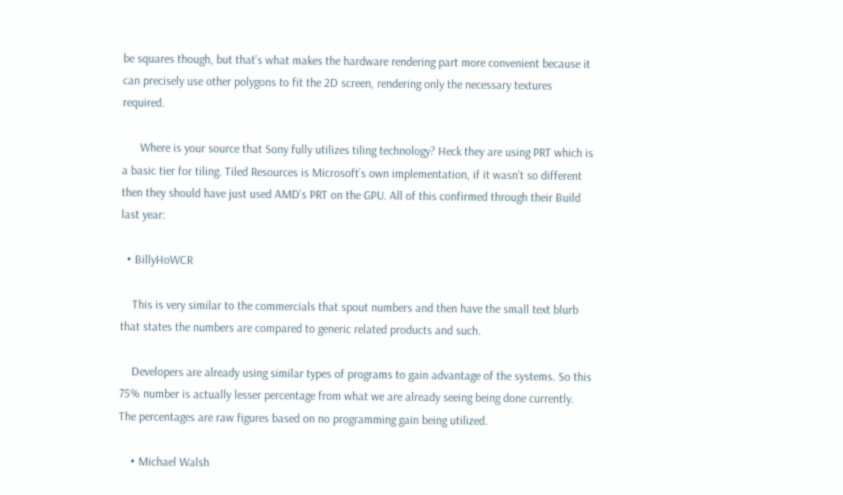be squares though, but that’s what makes the hardware rendering part more convenient because it can precisely use other polygons to fit the 2D screen, rendering only the necessary textures required.

      Where is your source that Sony fully utilizes tiling technology? Heck they are using PRT which is a basic tier for tiling. Tiled Resources is Microsoft’s own implementation, if it wasn’t so different then they should have just used AMD’s PRT on the GPU. All of this confirmed through their Build last year:

  • BillyHoWCR

    This is very similar to the commercials that spout numbers and then have the small text blurb that states the numbers are compared to generic related products and such.

    Developers are already using similar types of programs to gain advantage of the systems. So this 75% number is actually lesser percentage from what we are already seeing being done currently. The percentages are raw figures based on no programming gain being utilized.

    • Michael Walsh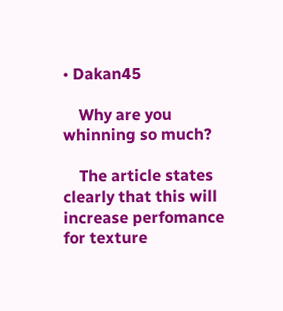• Dakan45

    Why are you whinning so much?

    The article states clearly that this will increase perfomance for texture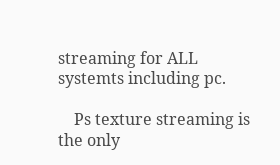streaming for ALL systemts including pc.

    Ps texture streaming is the only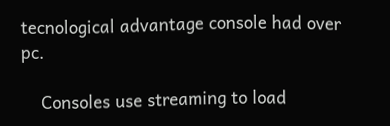tecnological advantage console had over pc.

    Consoles use streaming to load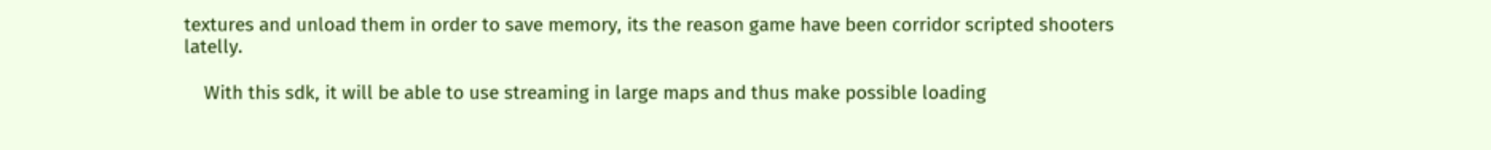textures and unload them in order to save memory, its the reason game have been corridor scripted shooters latelly.

    With this sdk, it will be able to use streaming in large maps and thus make possible loading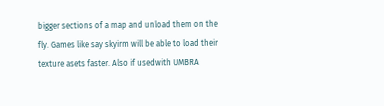bigger sections of a map and unload them on the fly. Games like say skyirm will be able to load their texture asets faster. Also if usedwith UMBRA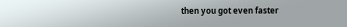then you got even faster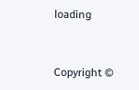loading


Copyright ©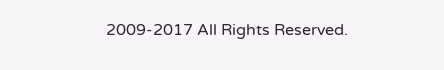2009-2017 All Rights Reserved.